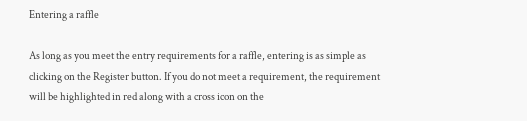Entering a raffle

As long as you meet the entry requirements for a raffle, entering is as simple as clicking on the Register button. If you do not meet a requirement, the requirement will be highlighted in red along with a cross icon on the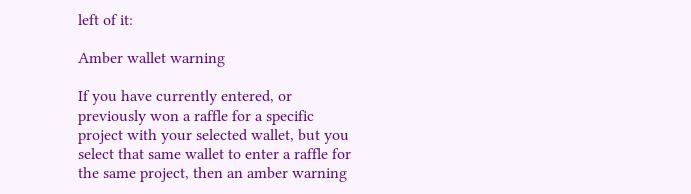left of it:

Amber wallet warning

If you have currently entered, or previously won a raffle for a specific project with your selected wallet, but you select that same wallet to enter a raffle for the same project, then an amber warning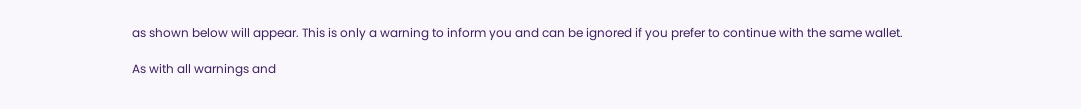as shown below will appear. This is only a warning to inform you and can be ignored if you prefer to continue with the same wallet.

As with all warnings and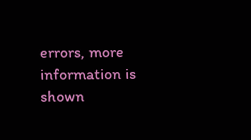errors, more information is shown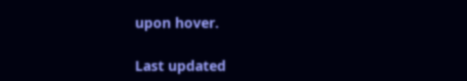upon hover.

Last updated